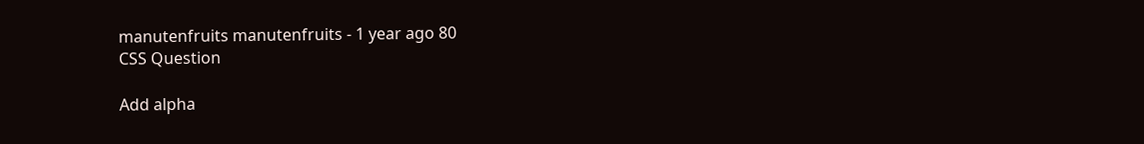manutenfruits manutenfruits - 1 year ago 80
CSS Question

Add alpha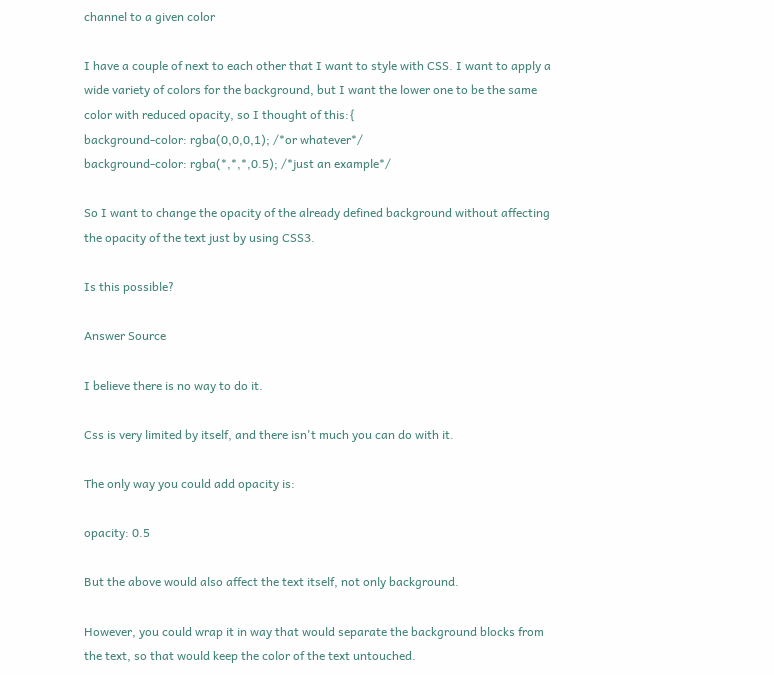channel to a given color

I have a couple of next to each other that I want to style with CSS. I want to apply a wide variety of colors for the background, but I want the lower one to be the same color with reduced opacity, so I thought of this:{
background-color: rgba(0,0,0,1); /*or whatever*/
background-color: rgba(*,*,*,0.5); /*just an example*/

So I want to change the opacity of the already defined background without affecting the opacity of the text just by using CSS3.

Is this possible?

Answer Source

I believe there is no way to do it.

Css is very limited by itself, and there isn't much you can do with it.

The only way you could add opacity is:

opacity: 0.5

But the above would also affect the text itself, not only background.

However, you could wrap it in way that would separate the background blocks from the text, so that would keep the color of the text untouched.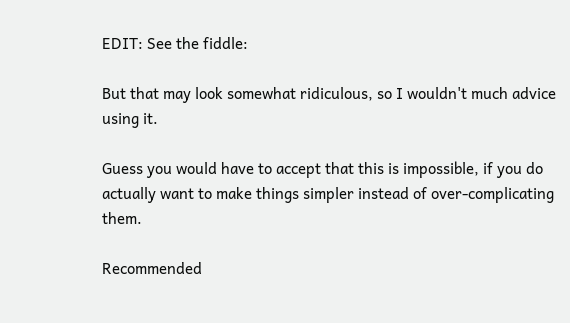EDIT: See the fiddle:

But that may look somewhat ridiculous, so I wouldn't much advice using it.

Guess you would have to accept that this is impossible, if you do actually want to make things simpler instead of over-complicating them.

Recommended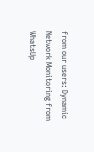from our users: Dynamic Network Monitoring from WhatsUp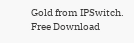Gold from IPSwitch. Free Download